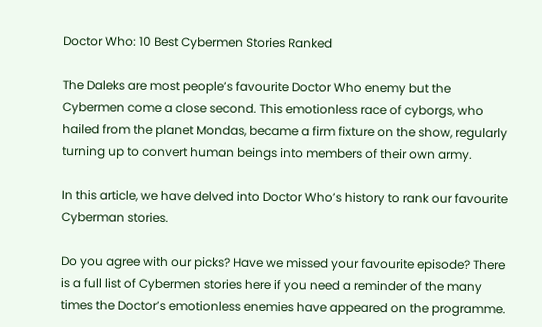Doctor Who: 10 Best Cybermen Stories Ranked

The Daleks are most people’s favourite Doctor Who enemy but the Cybermen come a close second. This emotionless race of cyborgs, who hailed from the planet Mondas, became a firm fixture on the show, regularly turning up to convert human beings into members of their own army.

In this article, we have delved into Doctor Who’s history to rank our favourite Cyberman stories.

Do you agree with our picks? Have we missed your favourite episode? There is a full list of Cybermen stories here if you need a reminder of the many times the Doctor’s emotionless enemies have appeared on the programme.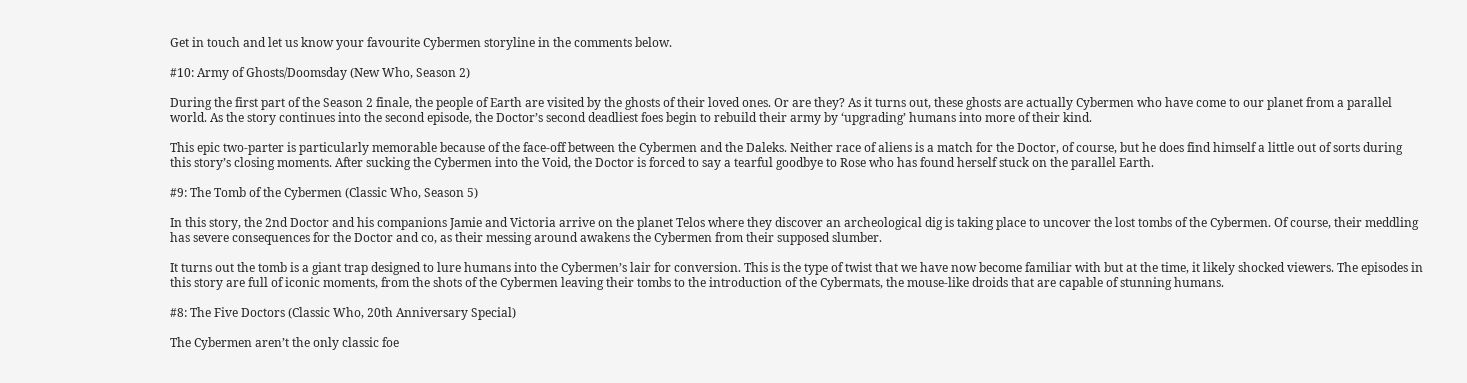Get in touch and let us know your favourite Cybermen storyline in the comments below.

#10: Army of Ghosts/Doomsday (New Who, Season 2)

During the first part of the Season 2 finale, the people of Earth are visited by the ghosts of their loved ones. Or are they? As it turns out, these ghosts are actually Cybermen who have come to our planet from a parallel world. As the story continues into the second episode, the Doctor’s second deadliest foes begin to rebuild their army by ‘upgrading’ humans into more of their kind.

This epic two-parter is particularly memorable because of the face-off between the Cybermen and the Daleks. Neither race of aliens is a match for the Doctor, of course, but he does find himself a little out of sorts during this story’s closing moments. After sucking the Cybermen into the Void, the Doctor is forced to say a tearful goodbye to Rose who has found herself stuck on the parallel Earth.

#9: The Tomb of the Cybermen (Classic Who, Season 5)

In this story, the 2nd Doctor and his companions Jamie and Victoria arrive on the planet Telos where they discover an archeological dig is taking place to uncover the lost tombs of the Cybermen. Of course, their meddling has severe consequences for the Doctor and co, as their messing around awakens the Cybermen from their supposed slumber.

It turns out the tomb is a giant trap designed to lure humans into the Cybermen’s lair for conversion. This is the type of twist that we have now become familiar with but at the time, it likely shocked viewers. The episodes in this story are full of iconic moments, from the shots of the Cybermen leaving their tombs to the introduction of the Cybermats, the mouse-like droids that are capable of stunning humans.

#8: The Five Doctors (Classic Who, 20th Anniversary Special)

The Cybermen aren’t the only classic foe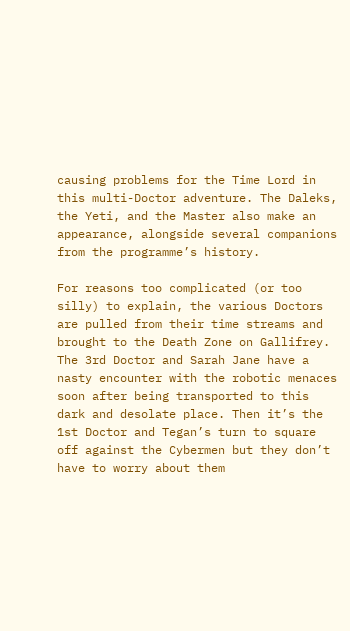causing problems for the Time Lord in this multi-Doctor adventure. The Daleks, the Yeti, and the Master also make an appearance, alongside several companions from the programme’s history.

For reasons too complicated (or too silly) to explain, the various Doctors are pulled from their time streams and brought to the Death Zone on Gallifrey. The 3rd Doctor and Sarah Jane have a nasty encounter with the robotic menaces soon after being transported to this dark and desolate place. Then it’s the 1st Doctor and Tegan’s turn to square off against the Cybermen but they don’t have to worry about them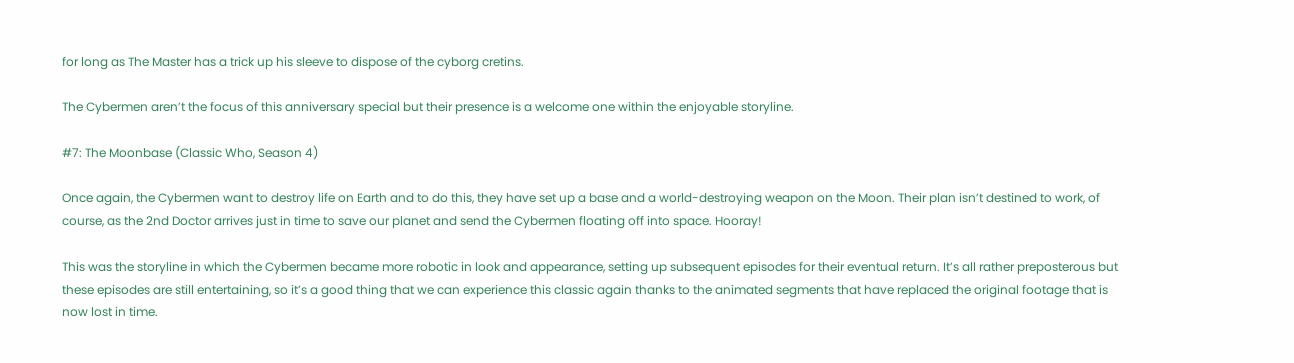for long as The Master has a trick up his sleeve to dispose of the cyborg cretins.

The Cybermen aren’t the focus of this anniversary special but their presence is a welcome one within the enjoyable storyline.

#7: The Moonbase (Classic Who, Season 4)

Once again, the Cybermen want to destroy life on Earth and to do this, they have set up a base and a world-destroying weapon on the Moon. Their plan isn’t destined to work, of course, as the 2nd Doctor arrives just in time to save our planet and send the Cybermen floating off into space. Hooray!

This was the storyline in which the Cybermen became more robotic in look and appearance, setting up subsequent episodes for their eventual return. It’s all rather preposterous but these episodes are still entertaining, so it’s a good thing that we can experience this classic again thanks to the animated segments that have replaced the original footage that is now lost in time.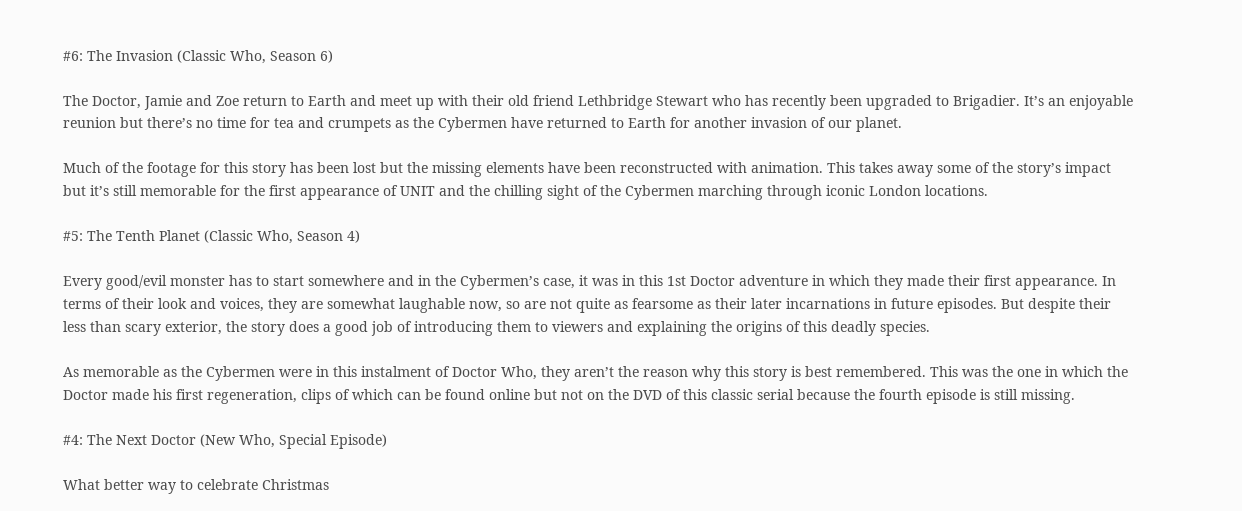#6: The Invasion (Classic Who, Season 6)

The Doctor, Jamie and Zoe return to Earth and meet up with their old friend Lethbridge Stewart who has recently been upgraded to Brigadier. It’s an enjoyable reunion but there’s no time for tea and crumpets as the Cybermen have returned to Earth for another invasion of our planet.

Much of the footage for this story has been lost but the missing elements have been reconstructed with animation. This takes away some of the story’s impact but it’s still memorable for the first appearance of UNIT and the chilling sight of the Cybermen marching through iconic London locations.

#5: The Tenth Planet (Classic Who, Season 4)

Every good/evil monster has to start somewhere and in the Cybermen’s case, it was in this 1st Doctor adventure in which they made their first appearance. In terms of their look and voices, they are somewhat laughable now, so are not quite as fearsome as their later incarnations in future episodes. But despite their less than scary exterior, the story does a good job of introducing them to viewers and explaining the origins of this deadly species.

As memorable as the Cybermen were in this instalment of Doctor Who, they aren’t the reason why this story is best remembered. This was the one in which the Doctor made his first regeneration, clips of which can be found online but not on the DVD of this classic serial because the fourth episode is still missing.

#4: The Next Doctor (New Who, Special Episode)

What better way to celebrate Christmas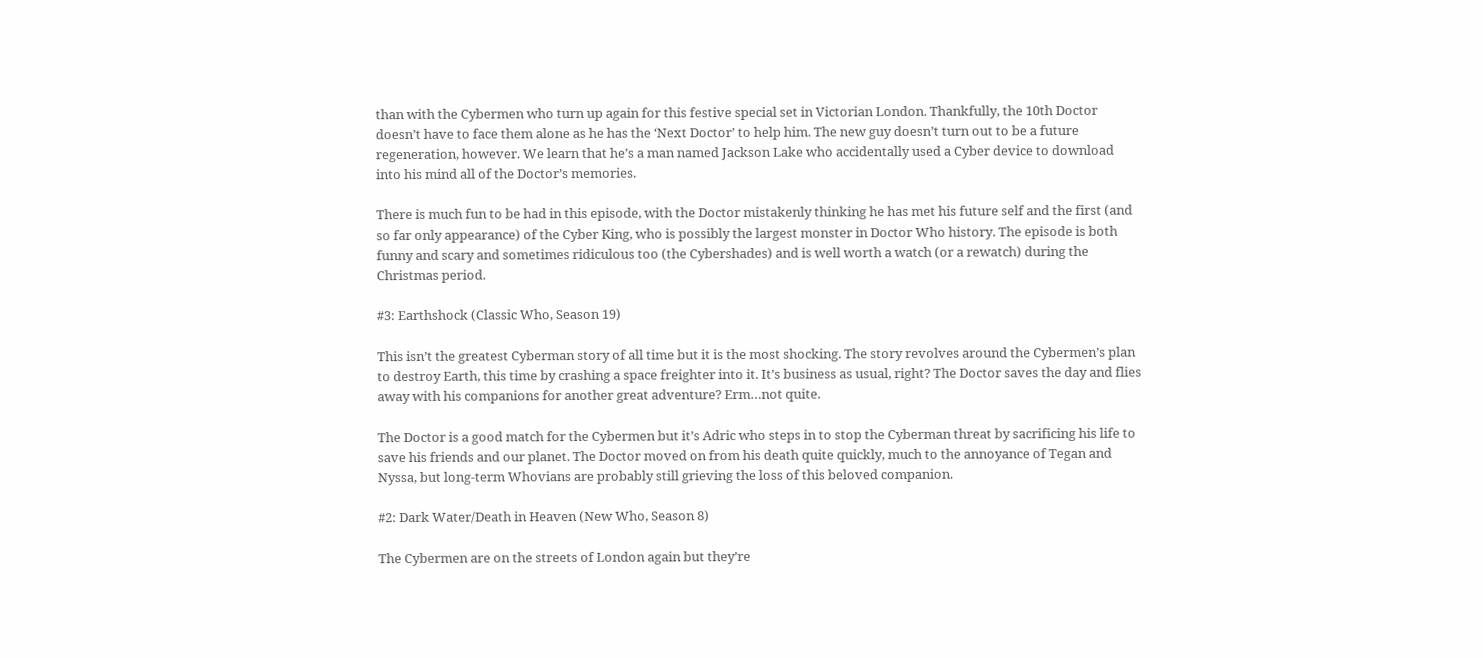than with the Cybermen who turn up again for this festive special set in Victorian London. Thankfully, the 10th Doctor doesn’t have to face them alone as he has the ‘Next Doctor’ to help him. The new guy doesn’t turn out to be a future regeneration, however. We learn that he’s a man named Jackson Lake who accidentally used a Cyber device to download into his mind all of the Doctor’s memories.

There is much fun to be had in this episode, with the Doctor mistakenly thinking he has met his future self and the first (and so far only appearance) of the Cyber King, who is possibly the largest monster in Doctor Who history. The episode is both funny and scary and sometimes ridiculous too (the Cybershades) and is well worth a watch (or a rewatch) during the Christmas period.

#3: Earthshock (Classic Who, Season 19)

This isn’t the greatest Cyberman story of all time but it is the most shocking. The story revolves around the Cybermen’s plan to destroy Earth, this time by crashing a space freighter into it. It’s business as usual, right? The Doctor saves the day and flies away with his companions for another great adventure? Erm…not quite.

The Doctor is a good match for the Cybermen but it’s Adric who steps in to stop the Cyberman threat by sacrificing his life to save his friends and our planet. The Doctor moved on from his death quite quickly, much to the annoyance of Tegan and Nyssa, but long-term Whovians are probably still grieving the loss of this beloved companion.

#2: Dark Water/Death in Heaven (New Who, Season 8)

The Cybermen are on the streets of London again but they’re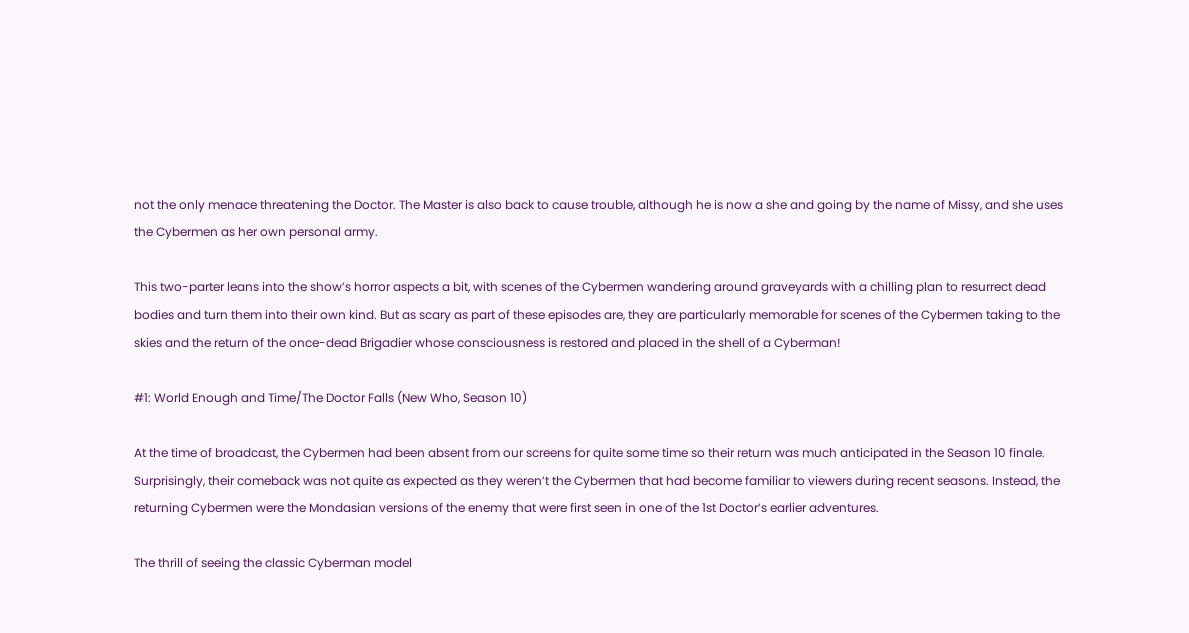not the only menace threatening the Doctor. The Master is also back to cause trouble, although he is now a she and going by the name of Missy, and she uses the Cybermen as her own personal army.

This two-parter leans into the show’s horror aspects a bit, with scenes of the Cybermen wandering around graveyards with a chilling plan to resurrect dead bodies and turn them into their own kind. But as scary as part of these episodes are, they are particularly memorable for scenes of the Cybermen taking to the skies and the return of the once-dead Brigadier whose consciousness is restored and placed in the shell of a Cyberman!

#1: World Enough and Time/The Doctor Falls (New Who, Season 10)

At the time of broadcast, the Cybermen had been absent from our screens for quite some time so their return was much anticipated in the Season 10 finale. Surprisingly, their comeback was not quite as expected as they weren’t the Cybermen that had become familiar to viewers during recent seasons. Instead, the returning Cybermen were the Mondasian versions of the enemy that were first seen in one of the 1st Doctor’s earlier adventures.

The thrill of seeing the classic Cyberman model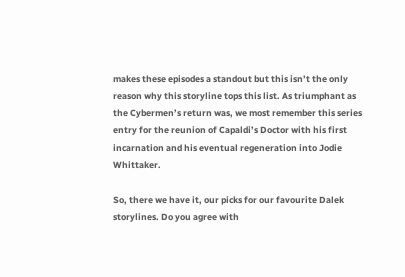makes these episodes a standout but this isn’t the only reason why this storyline tops this list. As triumphant as the Cybermen’s return was, we most remember this series entry for the reunion of Capaldi’s Doctor with his first incarnation and his eventual regeneration into Jodie Whittaker.

So, there we have it, our picks for our favourite Dalek storylines. Do you agree with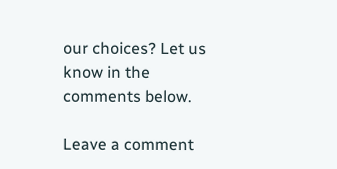our choices? Let us know in the comments below.

Leave a comment